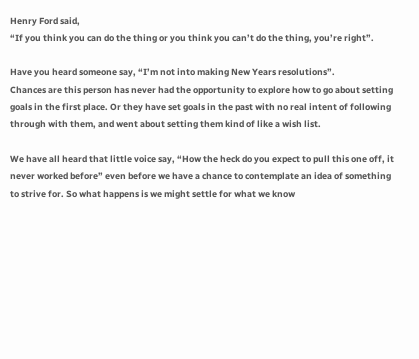Henry Ford said,
“If you think you can do the thing or you think you can’t do the thing, you’re right”.

Have you heard someone say, “I’m not into making New Years resolutions”.
Chances are this person has never had the opportunity to explore how to go about setting goals in the first place. Or they have set goals in the past with no real intent of following through with them, and went about setting them kind of like a wish list.

We have all heard that little voice say, “How the heck do you expect to pull this one off, it never worked before” even before we have a chance to contemplate an idea of something to strive for. So what happens is we might settle for what we know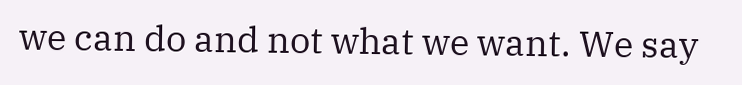we can do and not what we want. We say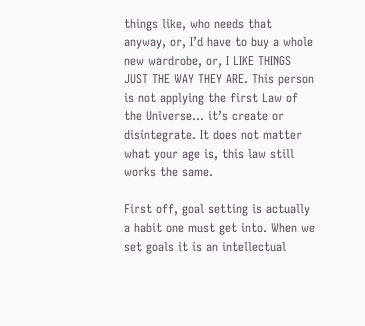things like, who needs that anyway, or, I’d have to buy a whole new wardrobe, or, I LIKE THINGS JUST THE WAY THEY ARE. This person is not applying the first Law of the Universe... it’s create or disintegrate. It does not matter what your age is, this law still works the same.

First off, goal setting is actually a habit one must get into. When we set goals it is an intellectual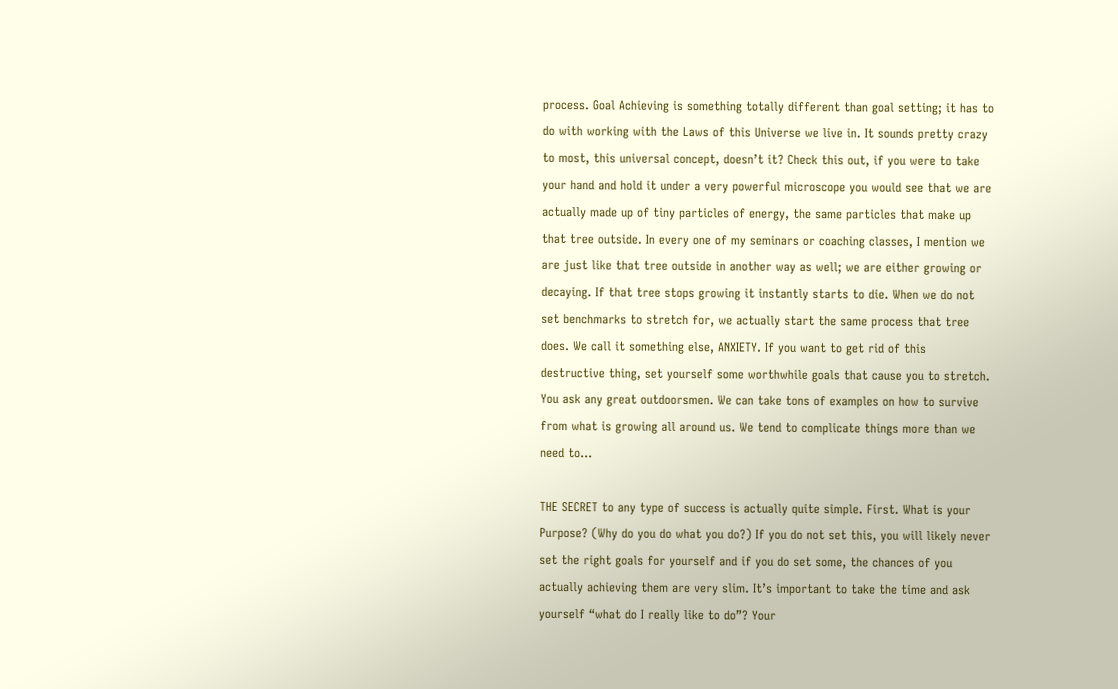process. Goal Achieving is something totally different than goal setting; it has to do with working with the Laws of this Universe we live in. It sounds pretty crazy to most, this universal concept, doesn’t it? Check this out, if you were to take your hand and hold it under a very powerful microscope you would see that we are actually made up of tiny particles of energy, the same particles that make up that tree outside. In every one of my seminars or coaching classes, I mention we are just like that tree outside in another way as well; we are either growing or decaying. If that tree stops growing it instantly starts to die. When we do not set benchmarks to stretch for, we actually start the same process that tree does. We call it something else, ANXIETY. If you want to get rid of this destructive thing, set yourself some worthwhile goals that cause you to stretch. You ask any great outdoorsmen. We can take tons of examples on how to survive from what is growing all around us. We tend to complicate things more than we need to...

THE SECRET to any type of success is actually quite simple. First. What is your Purpose? (Why do you do what you do?) If you do not set this, you will likely never set the right goals for yourself and if you do set some, the chances of you actually achieving them are very slim. It’s important to take the time and ask yourself “what do I really like to do”? Your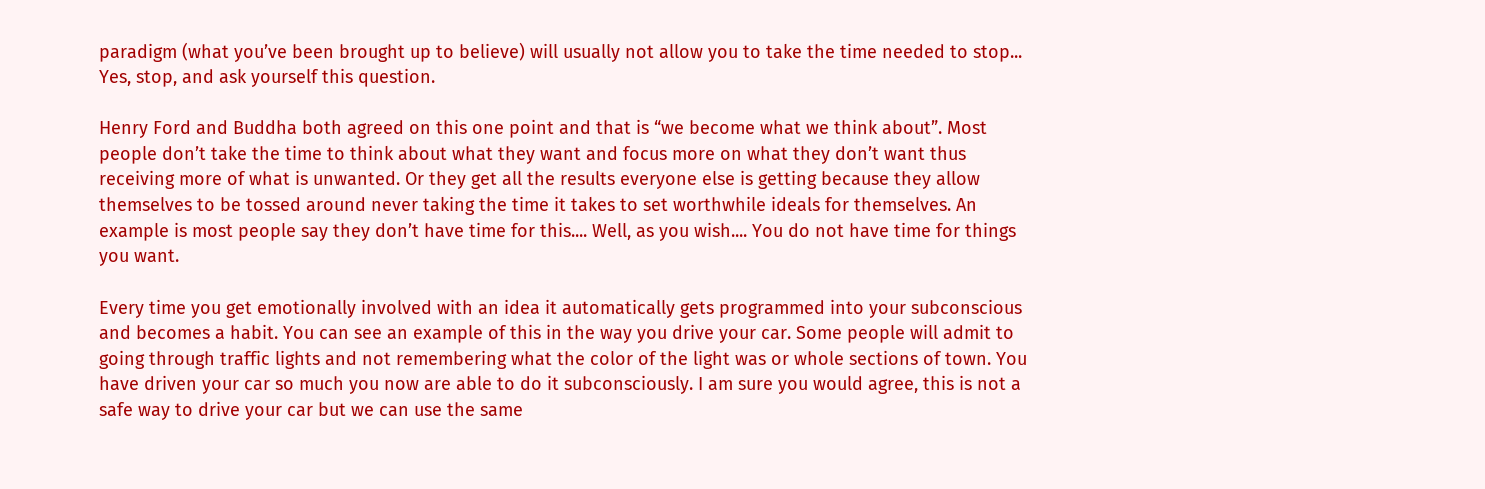paradigm (what you’ve been brought up to believe) will usually not allow you to take the time needed to stop... Yes, stop, and ask yourself this question.

Henry Ford and Buddha both agreed on this one point and that is “we become what we think about”. Most people don’t take the time to think about what they want and focus more on what they don’t want thus receiving more of what is unwanted. Or they get all the results everyone else is getting because they allow themselves to be tossed around never taking the time it takes to set worthwhile ideals for themselves. An example is most people say they don’t have time for this.... Well, as you wish.... You do not have time for things you want.

Every time you get emotionally involved with an idea it automatically gets programmed into your subconscious and becomes a habit. You can see an example of this in the way you drive your car. Some people will admit to going through traffic lights and not remembering what the color of the light was or whole sections of town. You have driven your car so much you now are able to do it subconsciously. I am sure you would agree, this is not a safe way to drive your car but we can use the same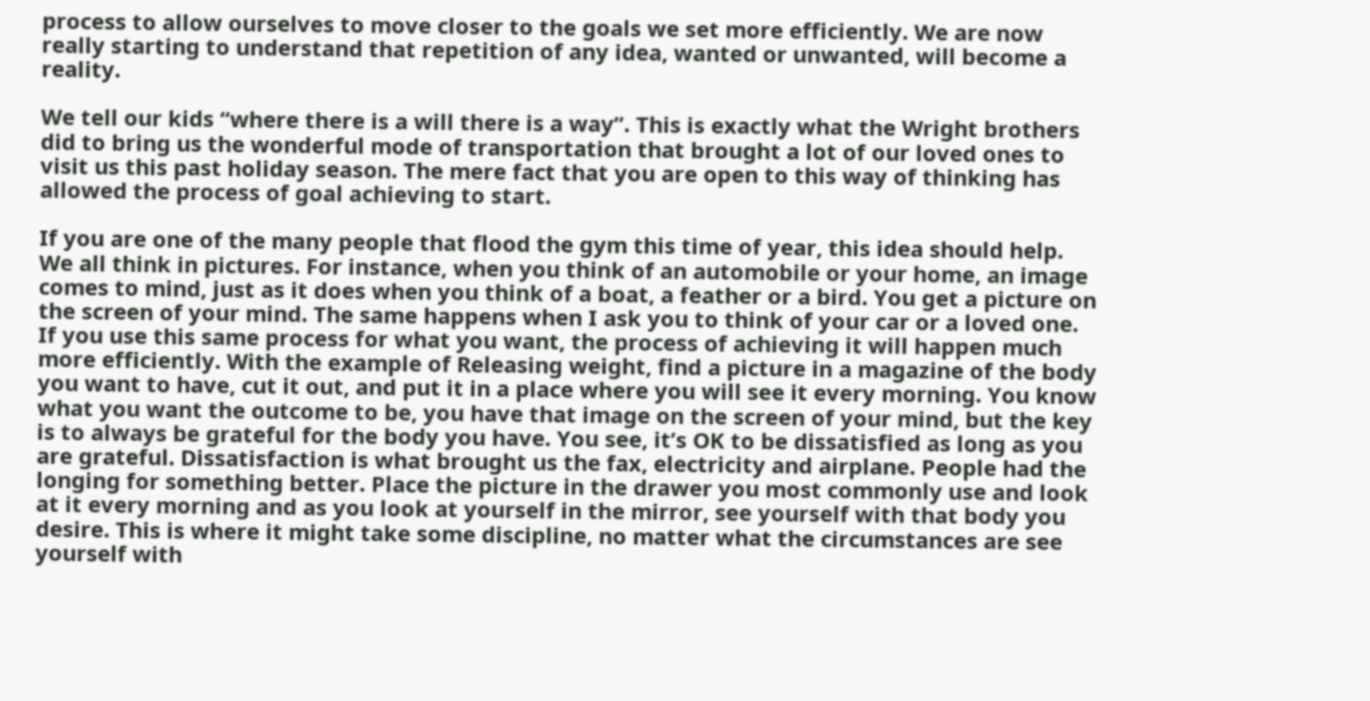process to allow ourselves to move closer to the goals we set more efficiently. We are now really starting to understand that repetition of any idea, wanted or unwanted, will become a reality.

We tell our kids “where there is a will there is a way”. This is exactly what the Wright brothers did to bring us the wonderful mode of transportation that brought a lot of our loved ones to visit us this past holiday season. The mere fact that you are open to this way of thinking has allowed the process of goal achieving to start.

If you are one of the many people that flood the gym this time of year, this idea should help. We all think in pictures. For instance, when you think of an automobile or your home, an image comes to mind, just as it does when you think of a boat, a feather or a bird. You get a picture on the screen of your mind. The same happens when I ask you to think of your car or a loved one. If you use this same process for what you want, the process of achieving it will happen much more efficiently. With the example of Releasing weight, find a picture in a magazine of the body you want to have, cut it out, and put it in a place where you will see it every morning. You know what you want the outcome to be, you have that image on the screen of your mind, but the key is to always be grateful for the body you have. You see, it’s OK to be dissatisfied as long as you are grateful. Dissatisfaction is what brought us the fax, electricity and airplane. People had the longing for something better. Place the picture in the drawer you most commonly use and look at it every morning and as you look at yourself in the mirror, see yourself with that body you desire. This is where it might take some discipline, no matter what the circumstances are see yourself with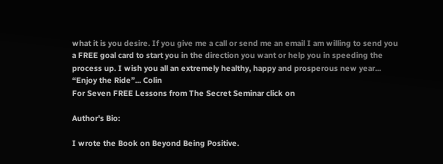what it is you desire. If you give me a call or send me an email I am willing to send you a FREE goal card to start you in the direction you want or help you in speeding the process up. I wish you all an extremely healthy, happy and prosperous new year...
“Enjoy the Ride”... Colin
For Seven FREE Lessons from The Secret Seminar click on

Author's Bio:

I wrote the Book on Beyond Being Positive.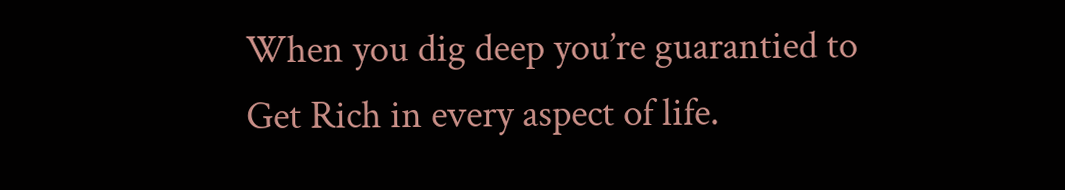When you dig deep you’re guarantied to Get Rich in every aspect of life.